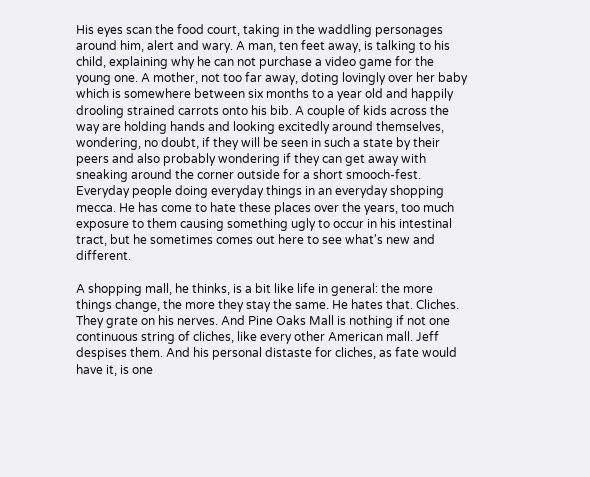His eyes scan the food court, taking in the waddling personages around him, alert and wary. A man, ten feet away, is talking to his child, explaining why he can not purchase a video game for the young one. A mother, not too far away, doting lovingly over her baby which is somewhere between six months to a year old and happily drooling strained carrots onto his bib. A couple of kids across the way are holding hands and looking excitedly around themselves, wondering, no doubt, if they will be seen in such a state by their peers and also probably wondering if they can get away with sneaking around the corner outside for a short smooch-fest. Everyday people doing everyday things in an everyday shopping mecca. He has come to hate these places over the years, too much exposure to them causing something ugly to occur in his intestinal tract, but he sometimes comes out here to see what's new and different.

A shopping mall, he thinks, is a bit like life in general: the more things change, the more they stay the same. He hates that. Cliches. They grate on his nerves. And Pine Oaks Mall is nothing if not one continuous string of cliches, like every other American mall. Jeff despises them. And his personal distaste for cliches, as fate would have it, is one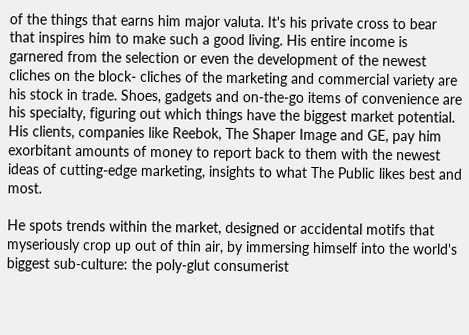of the things that earns him major valuta. It's his private cross to bear that inspires him to make such a good living. His entire income is garnered from the selection or even the development of the newest cliches on the block- cliches of the marketing and commercial variety are his stock in trade. Shoes, gadgets and on-the-go items of convenience are his specialty, figuring out which things have the biggest market potential. His clients, companies like Reebok, The Shaper Image and GE, pay him exorbitant amounts of money to report back to them with the newest ideas of cutting-edge marketing, insights to what The Public likes best and most.

He spots trends within the market, designed or accidental motifs that myseriously crop up out of thin air, by immersing himself into the world's biggest sub-culture: the poly-glut consumerist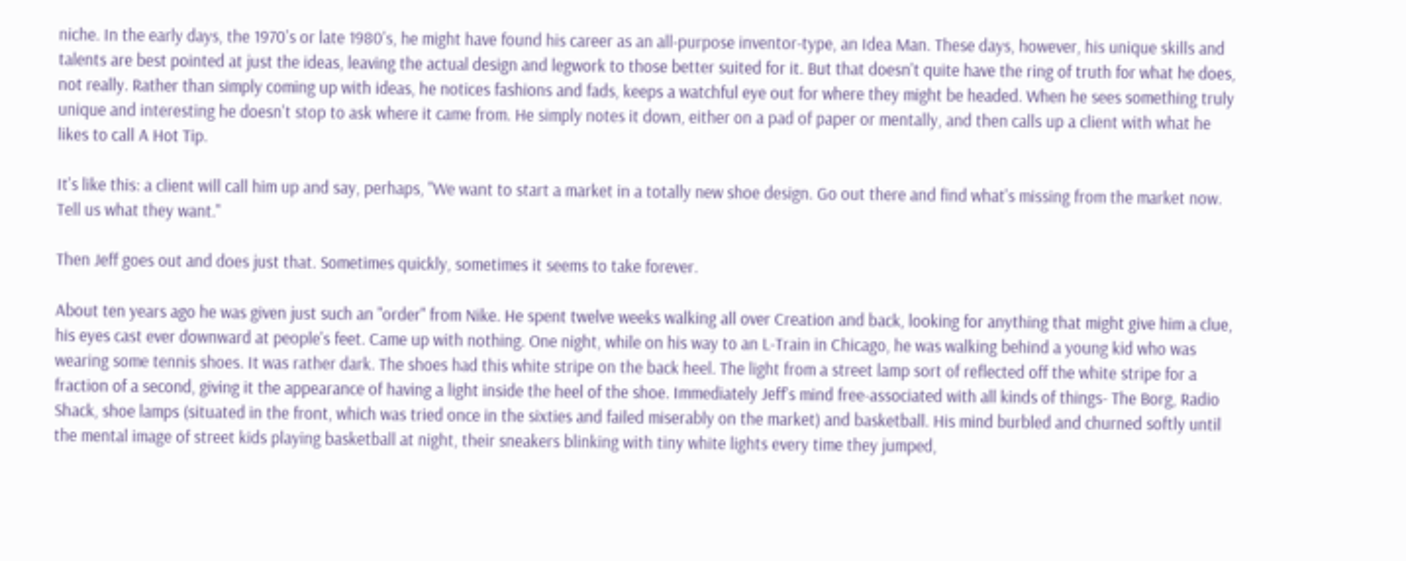niche. In the early days, the 1970's or late 1980's, he might have found his career as an all-purpose inventor-type, an Idea Man. These days, however, his unique skills and talents are best pointed at just the ideas, leaving the actual design and legwork to those better suited for it. But that doesn't quite have the ring of truth for what he does, not really. Rather than simply coming up with ideas, he notices fashions and fads, keeps a watchful eye out for where they might be headed. When he sees something truly unique and interesting he doesn't stop to ask where it came from. He simply notes it down, either on a pad of paper or mentally, and then calls up a client with what he likes to call A Hot Tip.

It's like this: a client will call him up and say, perhaps, "We want to start a market in a totally new shoe design. Go out there and find what's missing from the market now. Tell us what they want."

Then Jeff goes out and does just that. Sometimes quickly, sometimes it seems to take forever.

About ten years ago he was given just such an "order" from Nike. He spent twelve weeks walking all over Creation and back, looking for anything that might give him a clue, his eyes cast ever downward at people's feet. Came up with nothing. One night, while on his way to an L-Train in Chicago, he was walking behind a young kid who was wearing some tennis shoes. It was rather dark. The shoes had this white stripe on the back heel. The light from a street lamp sort of reflected off the white stripe for a fraction of a second, giving it the appearance of having a light inside the heel of the shoe. Immediately Jeff's mind free-associated with all kinds of things- The Borg, Radio Shack, shoe lamps (situated in the front, which was tried once in the sixties and failed miserably on the market) and basketball. His mind burbled and churned softly until the mental image of street kids playing basketball at night, their sneakers blinking with tiny white lights every time they jumped,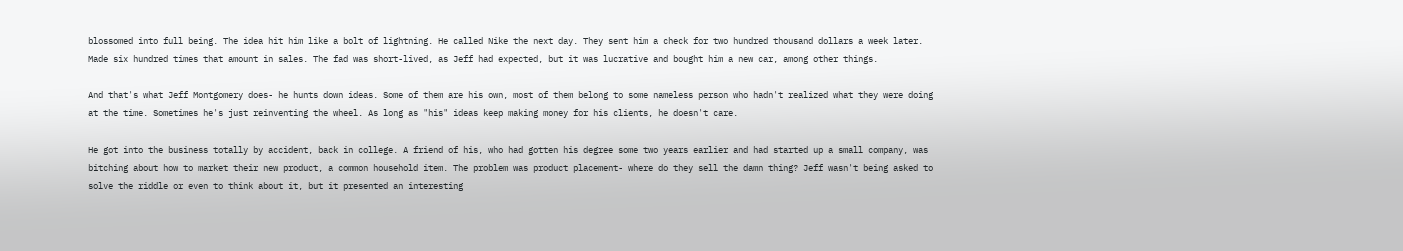blossomed into full being. The idea hit him like a bolt of lightning. He called Nike the next day. They sent him a check for two hundred thousand dollars a week later. Made six hundred times that amount in sales. The fad was short-lived, as Jeff had expected, but it was lucrative and bought him a new car, among other things.

And that's what Jeff Montgomery does- he hunts down ideas. Some of them are his own, most of them belong to some nameless person who hadn't realized what they were doing at the time. Sometimes he's just reinventing the wheel. As long as "his" ideas keep making money for his clients, he doesn't care.

He got into the business totally by accident, back in college. A friend of his, who had gotten his degree some two years earlier and had started up a small company, was bitching about how to market their new product, a common household item. The problem was product placement- where do they sell the damn thing? Jeff wasn't being asked to solve the riddle or even to think about it, but it presented an interesting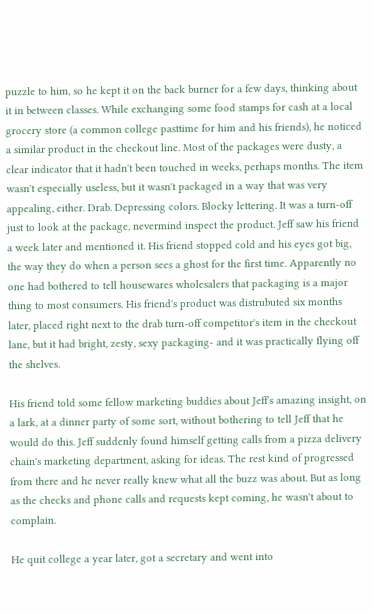puzzle to him, so he kept it on the back burner for a few days, thinking about it in between classes. While exchanging some food stamps for cash at a local grocery store (a common college pasttime for him and his friends), he noticed a similar product in the checkout line. Most of the packages were dusty, a clear indicator that it hadn't been touched in weeks, perhaps months. The item wasn't especially useless, but it wasn't packaged in a way that was very appealing, either. Drab. Depressing colors. Blocky lettering. It was a turn-off just to look at the package, nevermind inspect the product. Jeff saw his friend a week later and mentioned it. His friend stopped cold and his eyes got big, the way they do when a person sees a ghost for the first time. Apparently no one had bothered to tell housewares wholesalers that packaging is a major thing to most consumers. His friend's product was distrubuted six months later, placed right next to the drab turn-off competitor's item in the checkout lane, but it had bright, zesty, sexy packaging- and it was practically flying off the shelves.

His friend told some fellow marketing buddies about Jeff's amazing insight, on a lark, at a dinner party of some sort, without bothering to tell Jeff that he would do this. Jeff suddenly found himself getting calls from a pizza delivery chain's marketing department, asking for ideas. The rest kind of progressed from there and he never really knew what all the buzz was about. But as long as the checks and phone calls and requests kept coming, he wasn't about to complain.

He quit college a year later, got a secretary and went into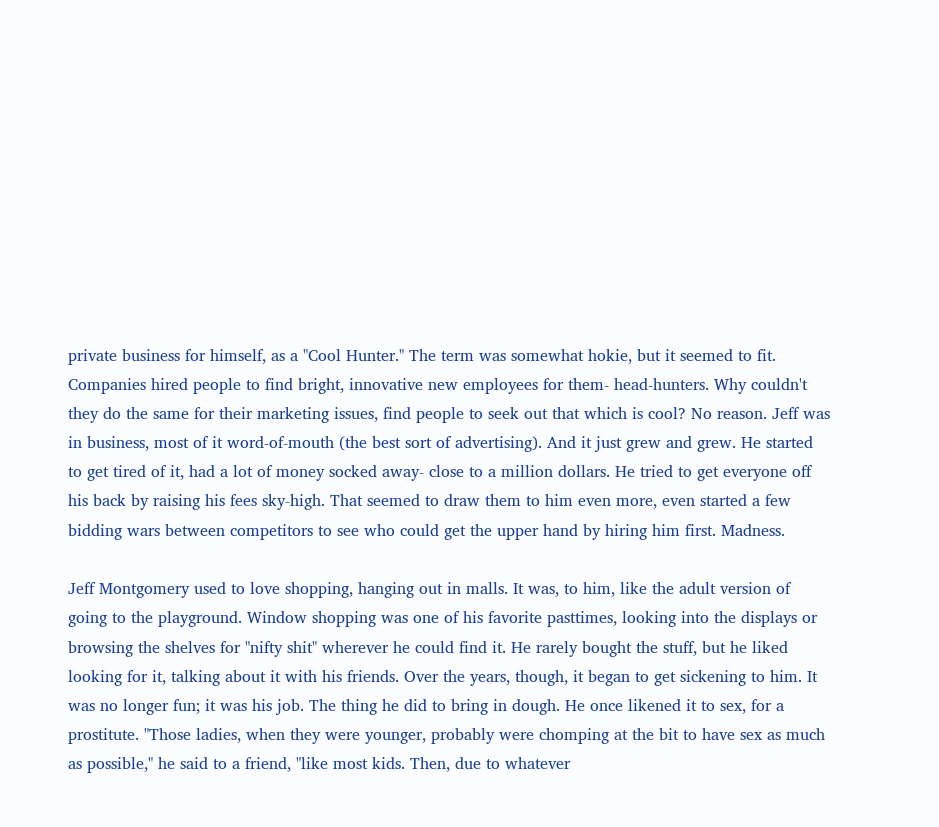private business for himself, as a "Cool Hunter." The term was somewhat hokie, but it seemed to fit. Companies hired people to find bright, innovative new employees for them- head-hunters. Why couldn't they do the same for their marketing issues, find people to seek out that which is cool? No reason. Jeff was in business, most of it word-of-mouth (the best sort of advertising). And it just grew and grew. He started to get tired of it, had a lot of money socked away- close to a million dollars. He tried to get everyone off his back by raising his fees sky-high. That seemed to draw them to him even more, even started a few bidding wars between competitors to see who could get the upper hand by hiring him first. Madness.

Jeff Montgomery used to love shopping, hanging out in malls. It was, to him, like the adult version of going to the playground. Window shopping was one of his favorite pasttimes, looking into the displays or browsing the shelves for "nifty shit" wherever he could find it. He rarely bought the stuff, but he liked looking for it, talking about it with his friends. Over the years, though, it began to get sickening to him. It was no longer fun; it was his job. The thing he did to bring in dough. He once likened it to sex, for a prostitute. "Those ladies, when they were younger, probably were chomping at the bit to have sex as much as possible," he said to a friend, "like most kids. Then, due to whatever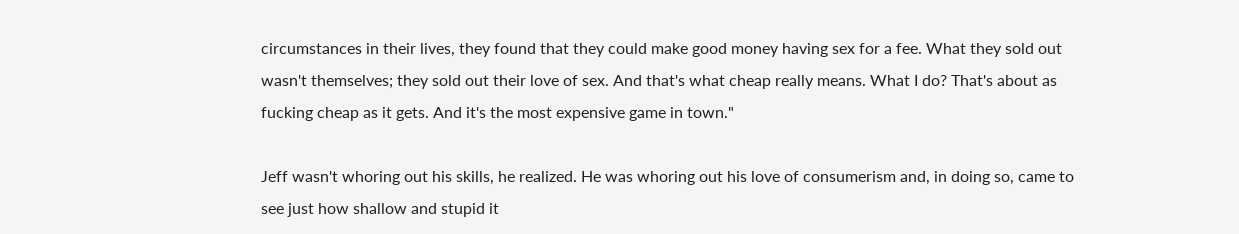circumstances in their lives, they found that they could make good money having sex for a fee. What they sold out wasn't themselves; they sold out their love of sex. And that's what cheap really means. What I do? That's about as fucking cheap as it gets. And it's the most expensive game in town."

Jeff wasn't whoring out his skills, he realized. He was whoring out his love of consumerism and, in doing so, came to see just how shallow and stupid it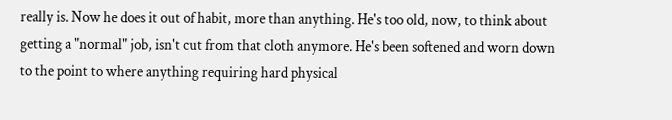really is. Now he does it out of habit, more than anything. He's too old, now, to think about getting a "normal" job, isn't cut from that cloth anymore. He's been softened and worn down to the point to where anything requiring hard physical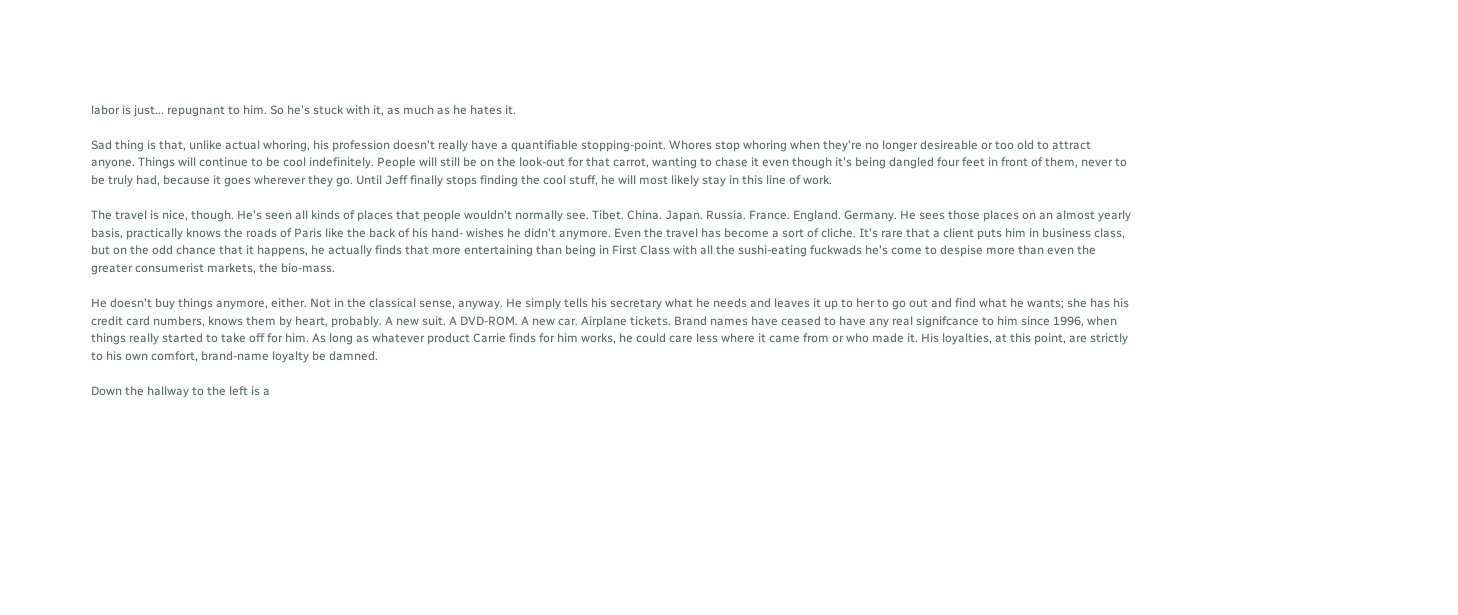labor is just... repugnant to him. So he's stuck with it, as much as he hates it.

Sad thing is that, unlike actual whoring, his profession doesn't really have a quantifiable stopping-point. Whores stop whoring when they're no longer desireable or too old to attract anyone. Things will continue to be cool indefinitely. People will still be on the look-out for that carrot, wanting to chase it even though it's being dangled four feet in front of them, never to be truly had, because it goes wherever they go. Until Jeff finally stops finding the cool stuff, he will most likely stay in this line of work.

The travel is nice, though. He's seen all kinds of places that people wouldn't normally see. Tibet. China. Japan. Russia. France. England. Germany. He sees those places on an almost yearly basis, practically knows the roads of Paris like the back of his hand- wishes he didn't anymore. Even the travel has become a sort of cliche. It's rare that a client puts him in business class, but on the odd chance that it happens, he actually finds that more entertaining than being in First Class with all the sushi-eating fuckwads he's come to despise more than even the greater consumerist markets, the bio-mass.

He doesn't buy things anymore, either. Not in the classical sense, anyway. He simply tells his secretary what he needs and leaves it up to her to go out and find what he wants; she has his credit card numbers, knows them by heart, probably. A new suit. A DVD-ROM. A new car. Airplane tickets. Brand names have ceased to have any real signifcance to him since 1996, when things really started to take off for him. As long as whatever product Carrie finds for him works, he could care less where it came from or who made it. His loyalties, at this point, are strictly to his own comfort, brand-name loyalty be damned.

Down the hallway to the left is a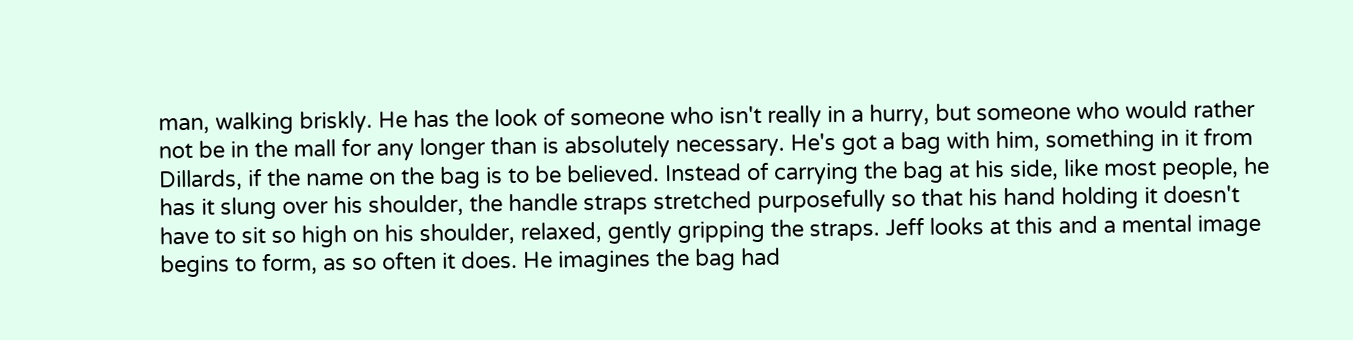man, walking briskly. He has the look of someone who isn't really in a hurry, but someone who would rather not be in the mall for any longer than is absolutely necessary. He's got a bag with him, something in it from Dillards, if the name on the bag is to be believed. Instead of carrying the bag at his side, like most people, he has it slung over his shoulder, the handle straps stretched purposefully so that his hand holding it doesn't have to sit so high on his shoulder, relaxed, gently gripping the straps. Jeff looks at this and a mental image begins to form, as so often it does. He imagines the bag had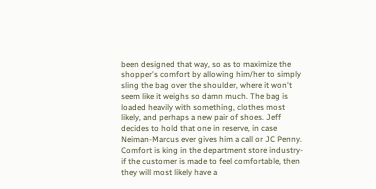been designed that way, so as to maximize the shopper's comfort by allowing him/her to simply sling the bag over the shoulder, where it won't seem like it weighs so damn much. The bag is loaded heavily with something, clothes most likely, and perhaps a new pair of shoes. Jeff decides to hold that one in reserve, in case Neiman-Marcus ever gives him a call or JC Penny. Comfort is king in the department store industry- if the customer is made to feel comfortable, then they will most likely have a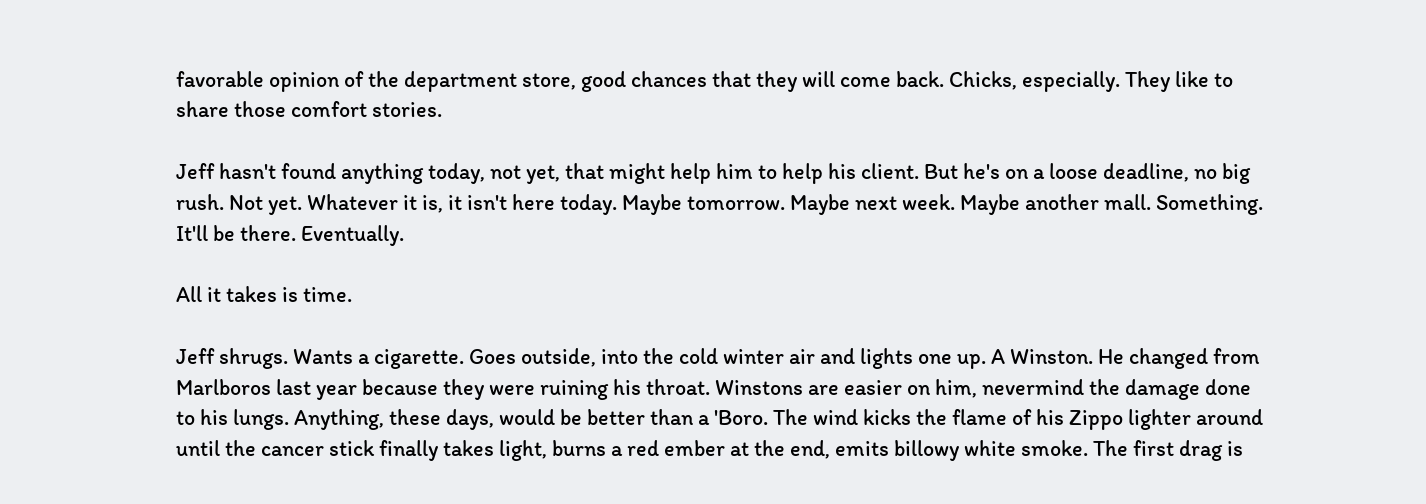favorable opinion of the department store, good chances that they will come back. Chicks, especially. They like to share those comfort stories.

Jeff hasn't found anything today, not yet, that might help him to help his client. But he's on a loose deadline, no big rush. Not yet. Whatever it is, it isn't here today. Maybe tomorrow. Maybe next week. Maybe another mall. Something. It'll be there. Eventually.

All it takes is time.

Jeff shrugs. Wants a cigarette. Goes outside, into the cold winter air and lights one up. A Winston. He changed from Marlboros last year because they were ruining his throat. Winstons are easier on him, nevermind the damage done to his lungs. Anything, these days, would be better than a 'Boro. The wind kicks the flame of his Zippo lighter around until the cancer stick finally takes light, burns a red ember at the end, emits billowy white smoke. The first drag is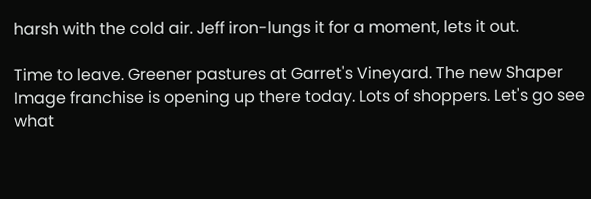harsh with the cold air. Jeff iron-lungs it for a moment, lets it out.

Time to leave. Greener pastures at Garret's Vineyard. The new Shaper Image franchise is opening up there today. Lots of shoppers. Let's go see what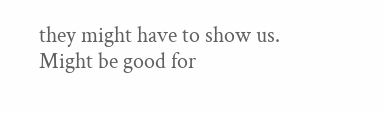they might have to show us. Might be good for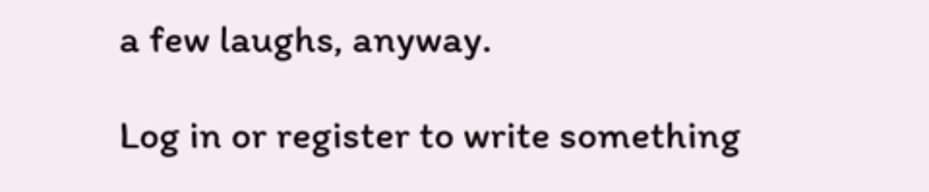a few laughs, anyway.

Log in or register to write something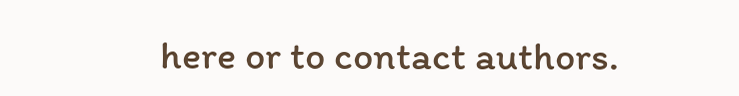here or to contact authors.